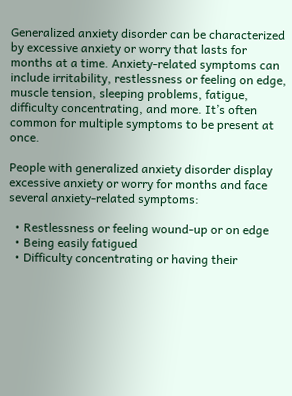Generalized anxiety disorder can be characterized by excessive anxiety or worry that lasts for months at a time. Anxiety-related symptoms can include irritability, restlessness or feeling on edge, muscle tension, sleeping problems, fatigue, difficulty concentrating, and more. It’s often common for multiple symptoms to be present at once.

People with generalized anxiety disorder display excessive anxiety or worry for months and face several anxiety-related symptoms:

  • Restlessness or feeling wound-up or on edge
  • Being easily fatigued
  • Difficulty concentrating or having their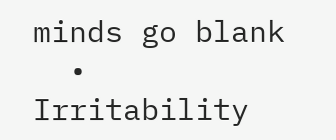minds go blank
  • Irritability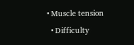• Muscle tension
  • Difficulty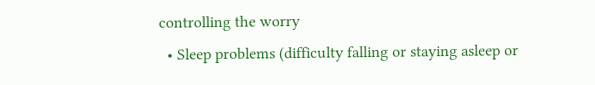controlling the worry
  • Sleep problems (difficulty falling or staying asleep or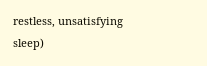restless, unsatisfying sleep)